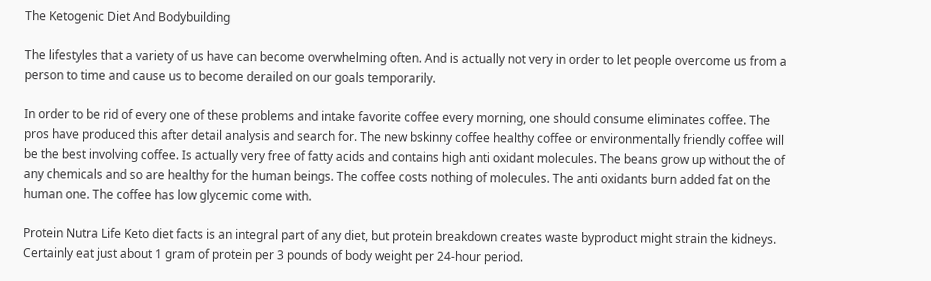The Ketogenic Diet And Bodybuilding

The lifestyles that a variety of us have can become overwhelming often. And is actually not very in order to let people overcome us from a person to time and cause us to become derailed on our goals temporarily.

In order to be rid of every one of these problems and intake favorite coffee every morning, one should consume eliminates coffee. The pros have produced this after detail analysis and search for. The new bskinny coffee healthy coffee or environmentally friendly coffee will be the best involving coffee. Is actually very free of fatty acids and contains high anti oxidant molecules. The beans grow up without the of any chemicals and so are healthy for the human beings. The coffee costs nothing of molecules. The anti oxidants burn added fat on the human one. The coffee has low glycemic come with.

Protein Nutra Life Keto diet facts is an integral part of any diet, but protein breakdown creates waste byproduct might strain the kidneys. Certainly eat just about 1 gram of protein per 3 pounds of body weight per 24-hour period.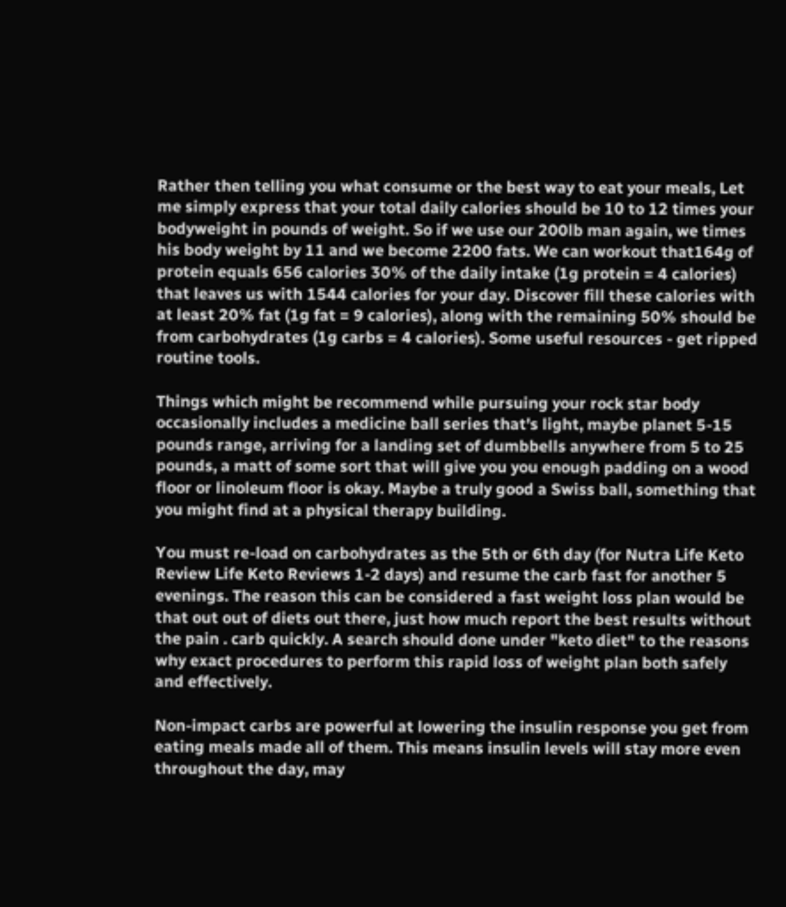Rather then telling you what consume or the best way to eat your meals, Let me simply express that your total daily calories should be 10 to 12 times your bodyweight in pounds of weight. So if we use our 200lb man again, we times his body weight by 11 and we become 2200 fats. We can workout that164g of protein equals 656 calories 30% of the daily intake (1g protein = 4 calories) that leaves us with 1544 calories for your day. Discover fill these calories with at least 20% fat (1g fat = 9 calories), along with the remaining 50% should be from carbohydrates (1g carbs = 4 calories). Some useful resources - get ripped routine tools.

Things which might be recommend while pursuing your rock star body occasionally includes a medicine ball series that's light, maybe planet 5-15 pounds range, arriving for a landing set of dumbbells anywhere from 5 to 25 pounds, a matt of some sort that will give you you enough padding on a wood floor or linoleum floor is okay. Maybe a truly good a Swiss ball, something that you might find at a physical therapy building.

You must re-load on carbohydrates as the 5th or 6th day (for Nutra Life Keto Review Life Keto Reviews 1-2 days) and resume the carb fast for another 5 evenings. The reason this can be considered a fast weight loss plan would be that out out of diets out there, just how much report the best results without the pain . carb quickly. A search should done under "keto diet" to the reasons why exact procedures to perform this rapid loss of weight plan both safely and effectively.

Non-impact carbs are powerful at lowering the insulin response you get from eating meals made all of them. This means insulin levels will stay more even throughout the day, may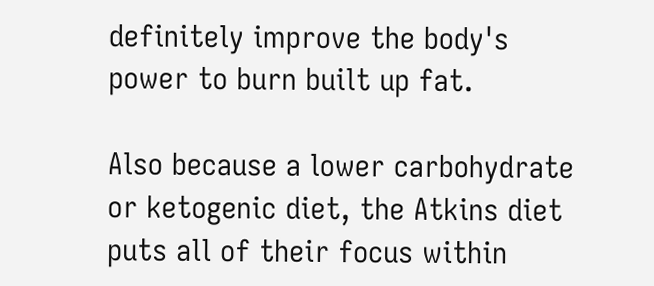definitely improve the body's power to burn built up fat.

Also because a lower carbohydrate or ketogenic diet, the Atkins diet puts all of their focus within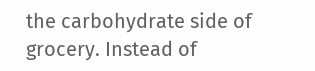the carbohydrate side of grocery. Instead of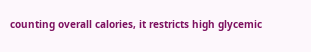counting overall calories, it restricts high glycemic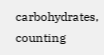carbohydrates, counting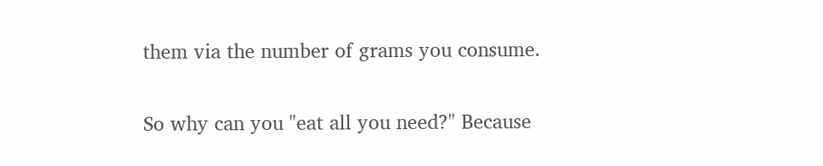them via the number of grams you consume.

So why can you "eat all you need?" Because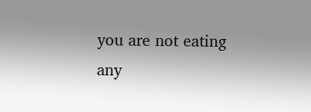you are not eating any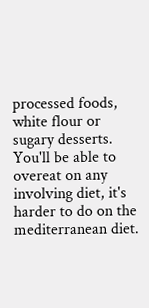processed foods, white flour or sugary desserts. You'll be able to overeat on any involving diet, it's harder to do on the mediterranean diet.